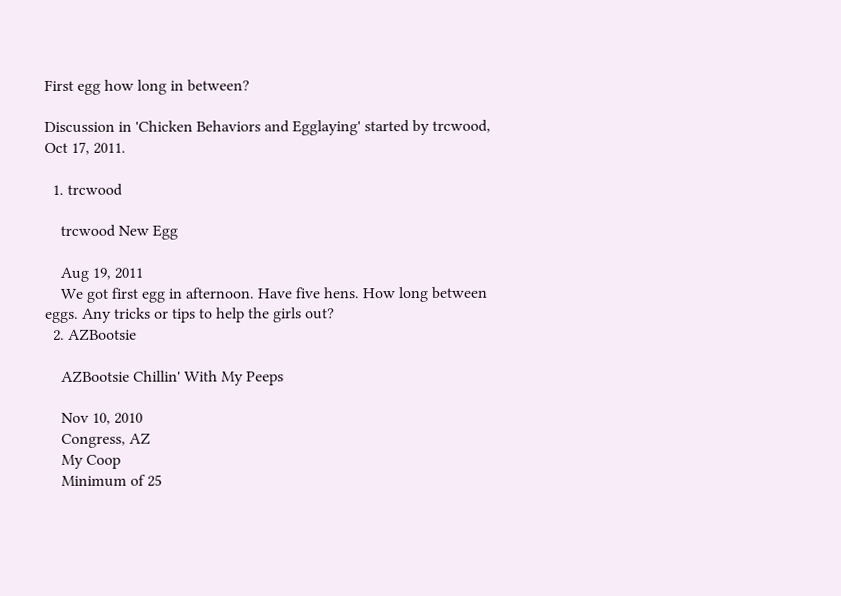First egg how long in between?

Discussion in 'Chicken Behaviors and Egglaying' started by trcwood, Oct 17, 2011.

  1. trcwood

    trcwood New Egg

    Aug 19, 2011
    We got first egg in afternoon. Have five hens. How long between eggs. Any tricks or tips to help the girls out?
  2. AZBootsie

    AZBootsie Chillin' With My Peeps

    Nov 10, 2010
    Congress, AZ
    My Coop
    Minimum of 25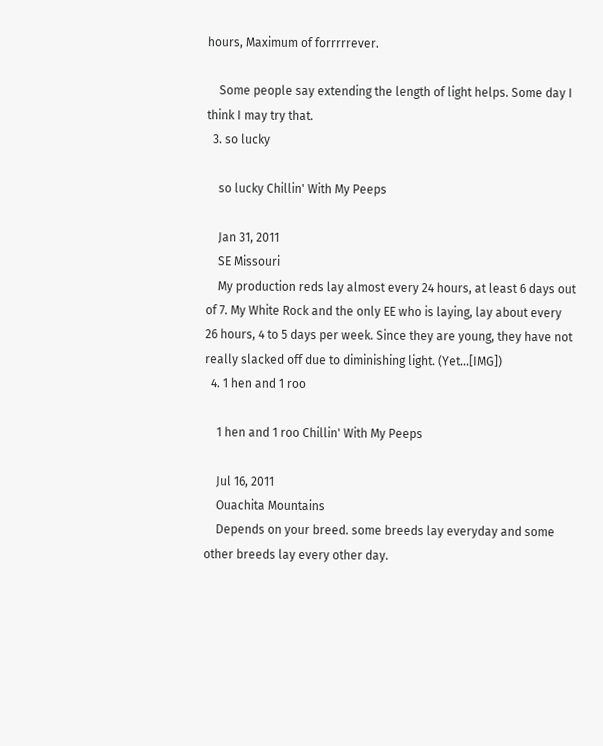hours, Maximum of forrrrrever.

    Some people say extending the length of light helps. Some day I think I may try that.
  3. so lucky

    so lucky Chillin' With My Peeps

    Jan 31, 2011
    SE Missouri
    My production reds lay almost every 24 hours, at least 6 days out of 7. My White Rock and the only EE who is laying, lay about every 26 hours, 4 to 5 days per week. Since they are young, they have not really slacked off due to diminishing light. (Yet...[IMG])
  4. 1 hen and 1 roo

    1 hen and 1 roo Chillin' With My Peeps

    Jul 16, 2011
    Ouachita Mountains
    Depends on your breed. some breeds lay everyday and some other breeds lay every other day.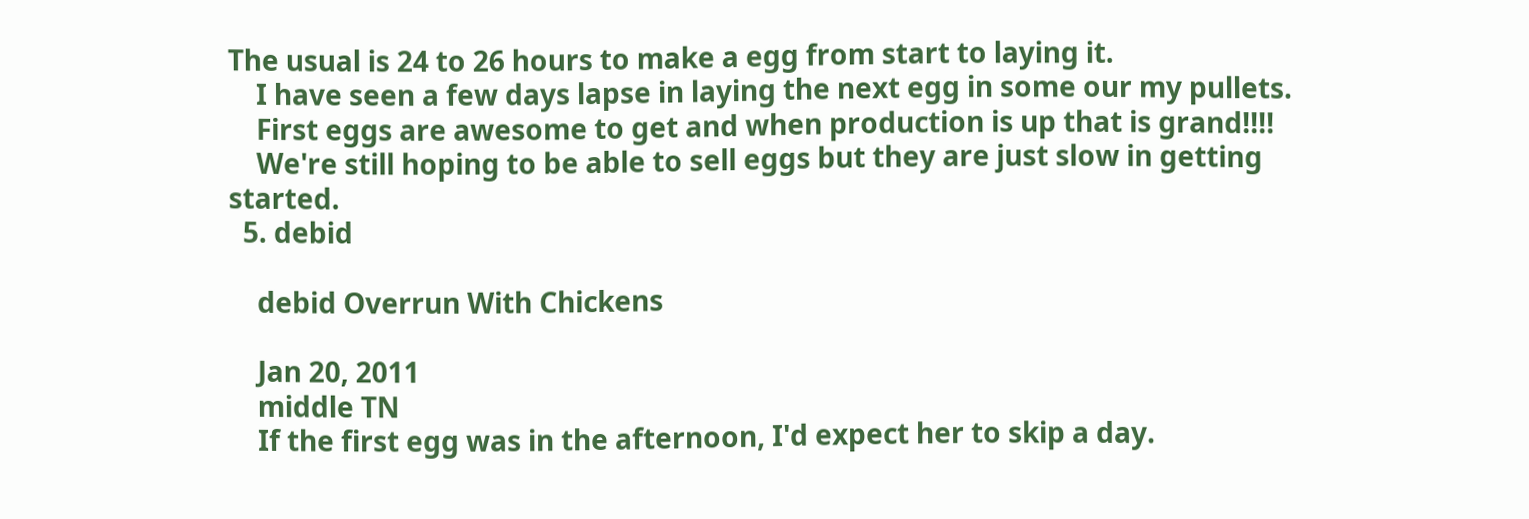The usual is 24 to 26 hours to make a egg from start to laying it.
    I have seen a few days lapse in laying the next egg in some our my pullets.
    First eggs are awesome to get and when production is up that is grand!!!!
    We're still hoping to be able to sell eggs but they are just slow in getting started.
  5. debid

    debid Overrun With Chickens

    Jan 20, 2011
    middle TN
    If the first egg was in the afternoon, I'd expect her to skip a day.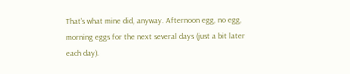That's what mine did, anyway. Afternoon egg, no egg, morning eggs for the next several days (just a bit later each day).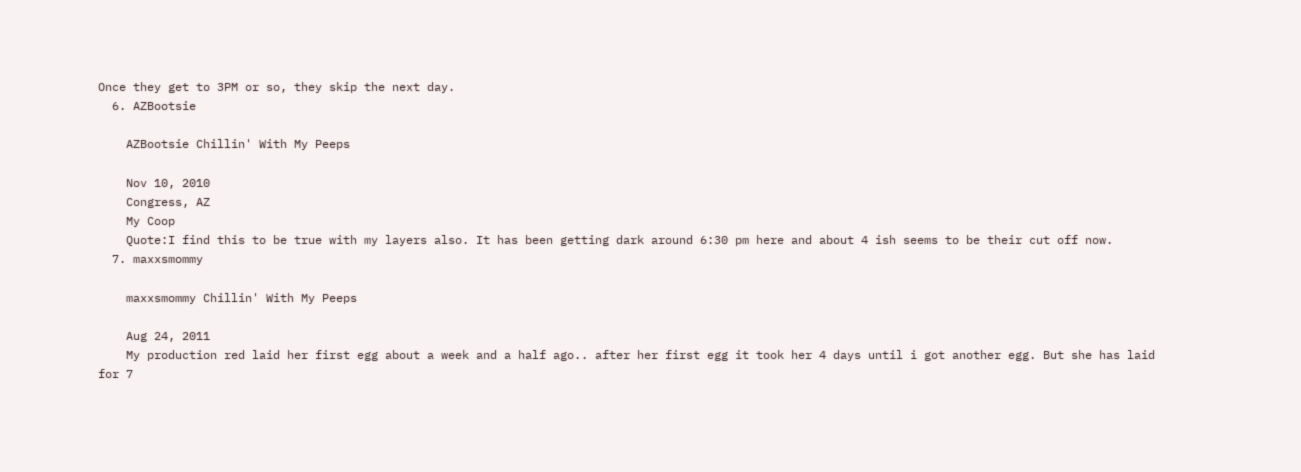Once they get to 3PM or so, they skip the next day.
  6. AZBootsie

    AZBootsie Chillin' With My Peeps

    Nov 10, 2010
    Congress, AZ
    My Coop
    Quote:I find this to be true with my layers also. It has been getting dark around 6:30 pm here and about 4 ish seems to be their cut off now.
  7. maxxsmommy

    maxxsmommy Chillin' With My Peeps

    Aug 24, 2011
    My production red laid her first egg about a week and a half ago.. after her first egg it took her 4 days until i got another egg. But she has laid for 7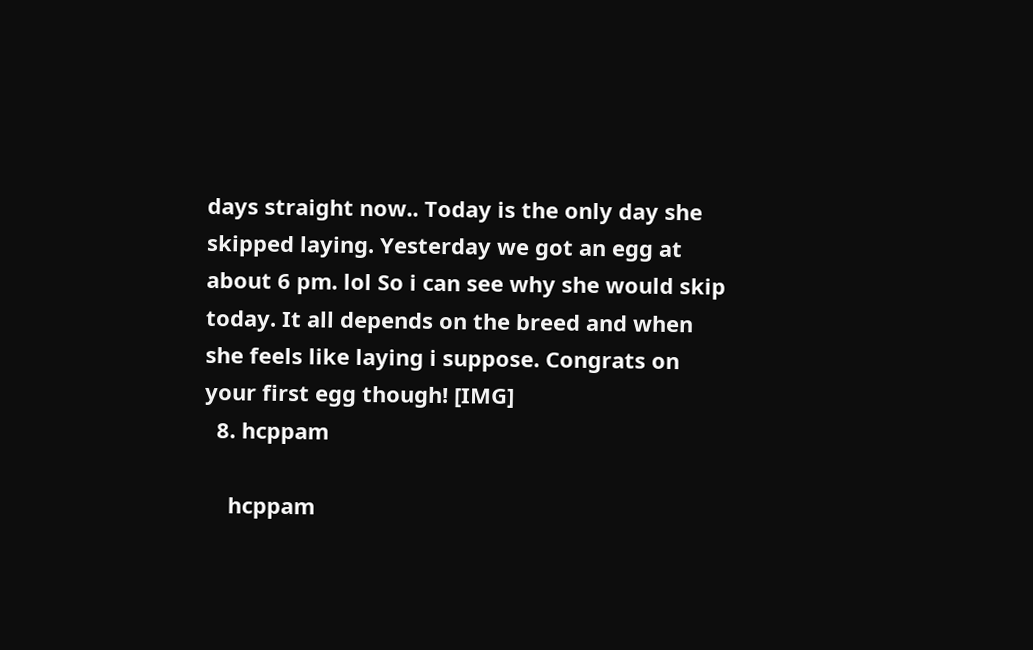days straight now.. Today is the only day she skipped laying. Yesterday we got an egg at about 6 pm. lol So i can see why she would skip today. It all depends on the breed and when she feels like laying i suppose. Congrats on your first egg though! [IMG]
  8. hcppam

    hcppam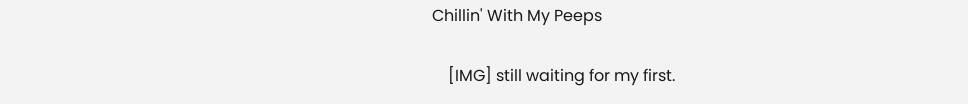Chillin' With My Peeps

    [IMG] still waiting for my first.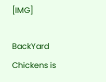[IMG]

BackYard Chickens is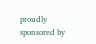proudly sponsored by